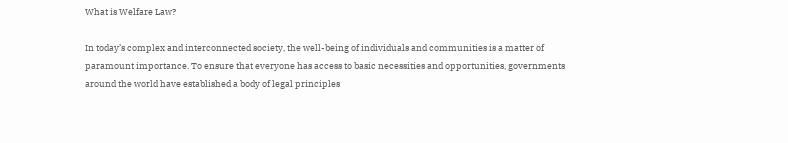What is Welfare Law?

In today’s complex and interconnected society, the well-being of individuals and communities is a matter of paramount importance. To ensure that everyone has access to basic necessities and opportunities, governments around the world have established a body of legal principles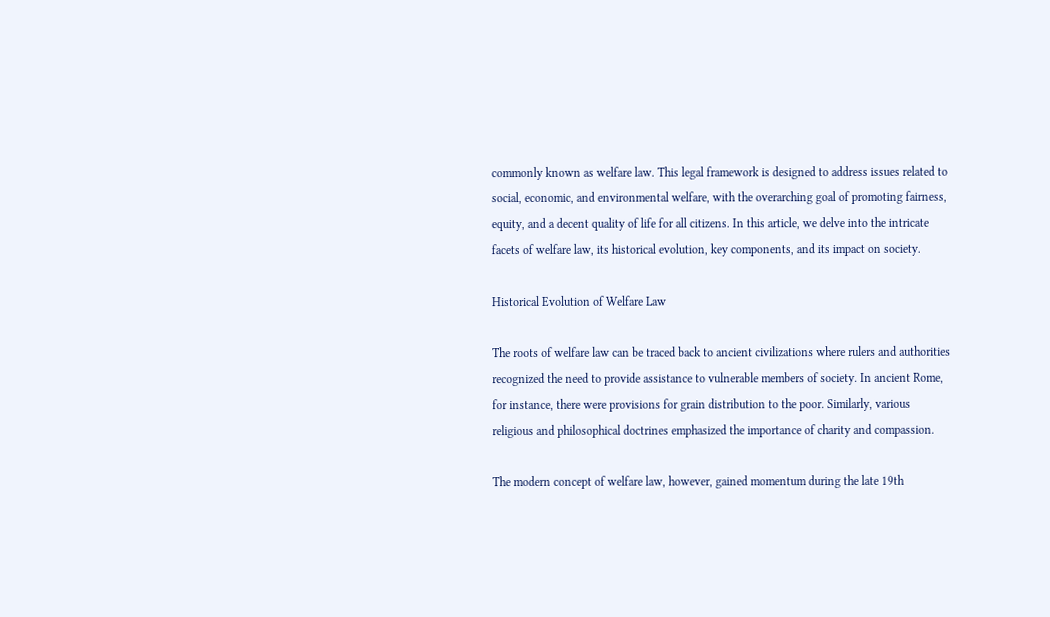commonly known as welfare law. This legal framework is designed to address issues related to social, economic, and environmental welfare, with the overarching goal of promoting fairness, equity, and a decent quality of life for all citizens. In this article, we delve into the intricate facets of welfare law, its historical evolution, key components, and its impact on society.

Historical Evolution of Welfare Law

The roots of welfare law can be traced back to ancient civilizations where rulers and authorities recognized the need to provide assistance to vulnerable members of society. In ancient Rome, for instance, there were provisions for grain distribution to the poor. Similarly, various religious and philosophical doctrines emphasized the importance of charity and compassion.

The modern concept of welfare law, however, gained momentum during the late 19th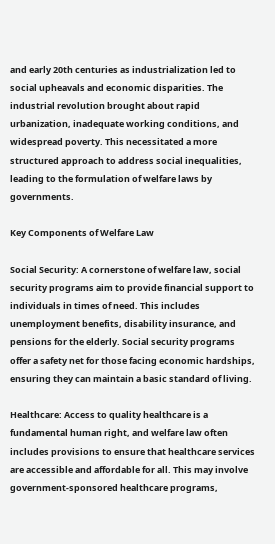and early 20th centuries as industrialization led to social upheavals and economic disparities. The industrial revolution brought about rapid urbanization, inadequate working conditions, and widespread poverty. This necessitated a more structured approach to address social inequalities, leading to the formulation of welfare laws by governments.

Key Components of Welfare Law

Social Security: A cornerstone of welfare law, social security programs aim to provide financial support to individuals in times of need. This includes unemployment benefits, disability insurance, and pensions for the elderly. Social security programs offer a safety net for those facing economic hardships, ensuring they can maintain a basic standard of living.

Healthcare: Access to quality healthcare is a fundamental human right, and welfare law often includes provisions to ensure that healthcare services are accessible and affordable for all. This may involve government-sponsored healthcare programs,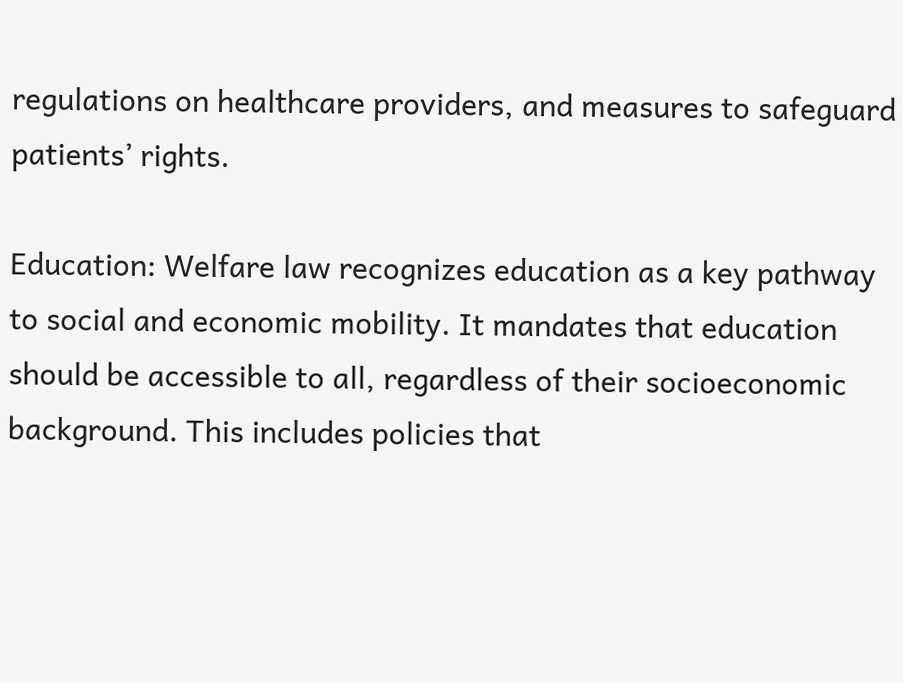regulations on healthcare providers, and measures to safeguard patients’ rights.

Education: Welfare law recognizes education as a key pathway to social and economic mobility. It mandates that education should be accessible to all, regardless of their socioeconomic background. This includes policies that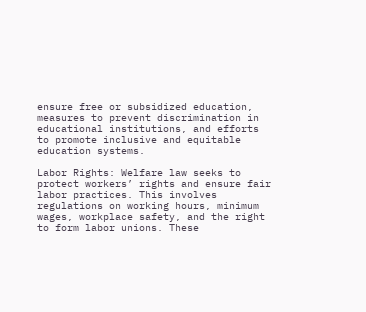ensure free or subsidized education, measures to prevent discrimination in educational institutions, and efforts to promote inclusive and equitable education systems.

Labor Rights: Welfare law seeks to protect workers’ rights and ensure fair labor practices. This involves regulations on working hours, minimum wages, workplace safety, and the right to form labor unions. These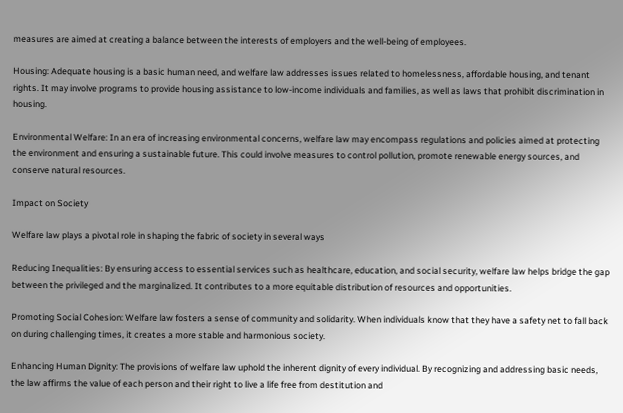measures are aimed at creating a balance between the interests of employers and the well-being of employees.

Housing: Adequate housing is a basic human need, and welfare law addresses issues related to homelessness, affordable housing, and tenant rights. It may involve programs to provide housing assistance to low-income individuals and families, as well as laws that prohibit discrimination in housing.

Environmental Welfare: In an era of increasing environmental concerns, welfare law may encompass regulations and policies aimed at protecting the environment and ensuring a sustainable future. This could involve measures to control pollution, promote renewable energy sources, and conserve natural resources.

Impact on Society

Welfare law plays a pivotal role in shaping the fabric of society in several ways

Reducing Inequalities: By ensuring access to essential services such as healthcare, education, and social security, welfare law helps bridge the gap between the privileged and the marginalized. It contributes to a more equitable distribution of resources and opportunities.

Promoting Social Cohesion: Welfare law fosters a sense of community and solidarity. When individuals know that they have a safety net to fall back on during challenging times, it creates a more stable and harmonious society.

Enhancing Human Dignity: The provisions of welfare law uphold the inherent dignity of every individual. By recognizing and addressing basic needs, the law affirms the value of each person and their right to live a life free from destitution and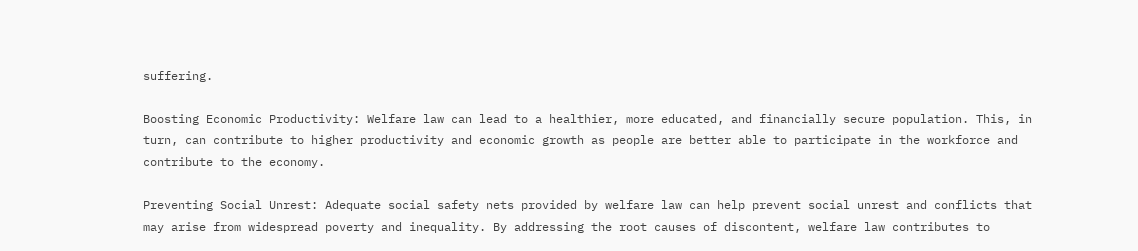suffering.

Boosting Economic Productivity: Welfare law can lead to a healthier, more educated, and financially secure population. This, in turn, can contribute to higher productivity and economic growth as people are better able to participate in the workforce and contribute to the economy.

Preventing Social Unrest: Adequate social safety nets provided by welfare law can help prevent social unrest and conflicts that may arise from widespread poverty and inequality. By addressing the root causes of discontent, welfare law contributes to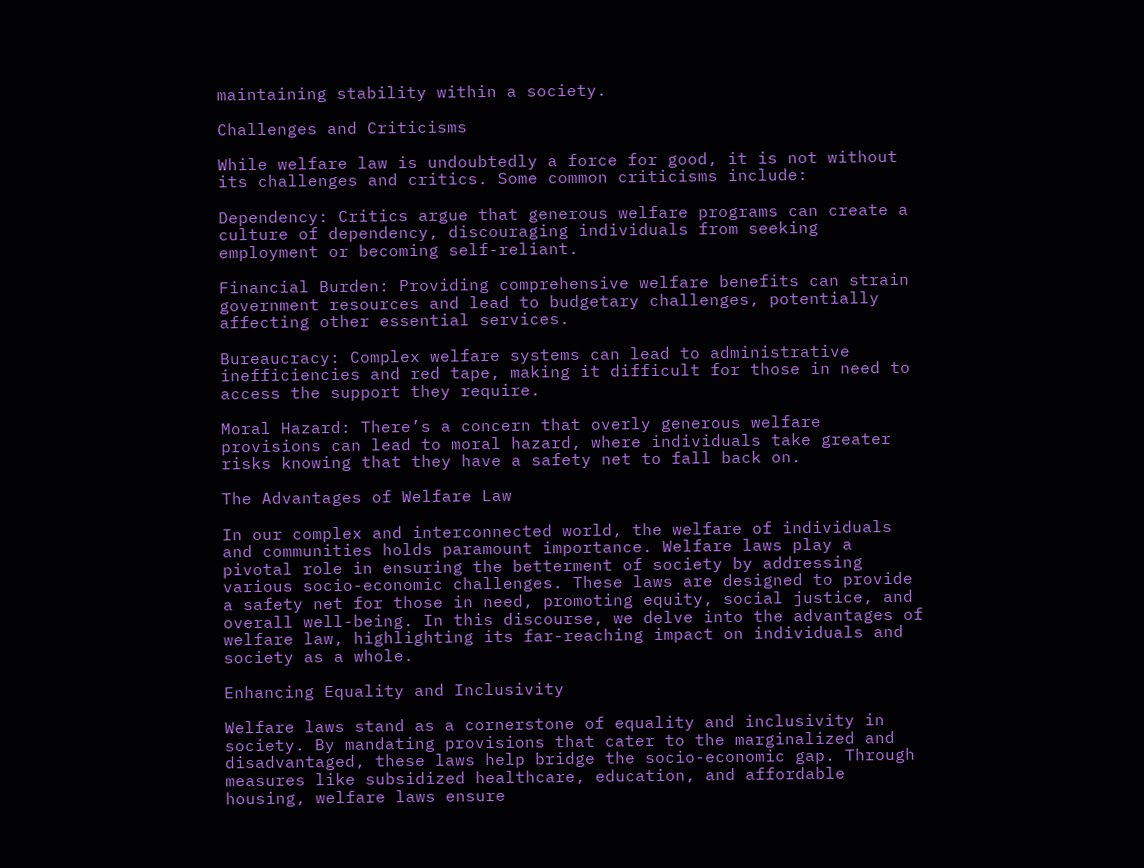maintaining stability within a society.

Challenges and Criticisms

While welfare law is undoubtedly a force for good, it is not without its challenges and critics. Some common criticisms include:

Dependency: Critics argue that generous welfare programs can create a culture of dependency, discouraging individuals from seeking employment or becoming self-reliant.

Financial Burden: Providing comprehensive welfare benefits can strain government resources and lead to budgetary challenges, potentially affecting other essential services.

Bureaucracy: Complex welfare systems can lead to administrative inefficiencies and red tape, making it difficult for those in need to access the support they require.

Moral Hazard: There’s a concern that overly generous welfare provisions can lead to moral hazard, where individuals take greater risks knowing that they have a safety net to fall back on.

The Advantages of Welfare Law

In our complex and interconnected world, the welfare of individuals and communities holds paramount importance. Welfare laws play a pivotal role in ensuring the betterment of society by addressing various socio-economic challenges. These laws are designed to provide a safety net for those in need, promoting equity, social justice, and overall well-being. In this discourse, we delve into the advantages of welfare law, highlighting its far-reaching impact on individuals and society as a whole.

Enhancing Equality and Inclusivity

Welfare laws stand as a cornerstone of equality and inclusivity in society. By mandating provisions that cater to the marginalized and disadvantaged, these laws help bridge the socio-economic gap. Through measures like subsidized healthcare, education, and affordable housing, welfare laws ensure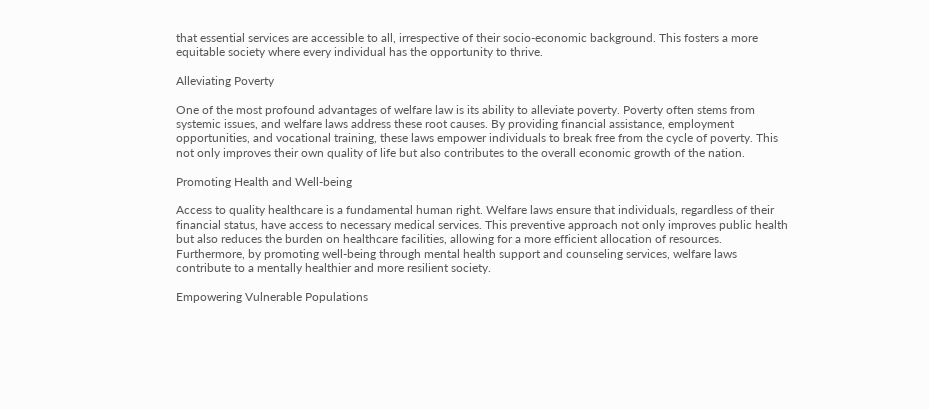that essential services are accessible to all, irrespective of their socio-economic background. This fosters a more equitable society where every individual has the opportunity to thrive.

Alleviating Poverty

One of the most profound advantages of welfare law is its ability to alleviate poverty. Poverty often stems from systemic issues, and welfare laws address these root causes. By providing financial assistance, employment opportunities, and vocational training, these laws empower individuals to break free from the cycle of poverty. This not only improves their own quality of life but also contributes to the overall economic growth of the nation.

Promoting Health and Well-being

Access to quality healthcare is a fundamental human right. Welfare laws ensure that individuals, regardless of their financial status, have access to necessary medical services. This preventive approach not only improves public health but also reduces the burden on healthcare facilities, allowing for a more efficient allocation of resources. Furthermore, by promoting well-being through mental health support and counseling services, welfare laws contribute to a mentally healthier and more resilient society.

Empowering Vulnerable Populations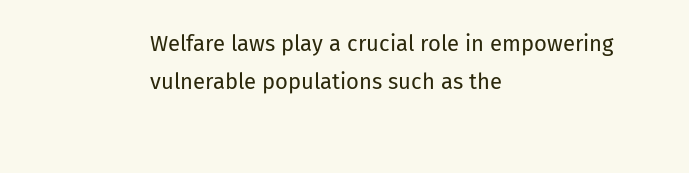Welfare laws play a crucial role in empowering vulnerable populations such as the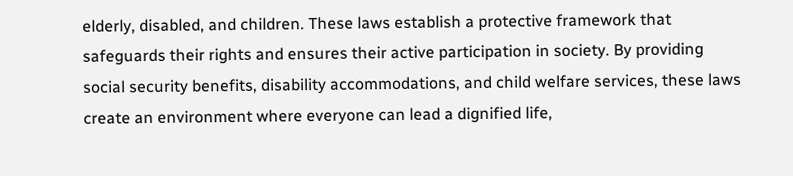elderly, disabled, and children. These laws establish a protective framework that safeguards their rights and ensures their active participation in society. By providing social security benefits, disability accommodations, and child welfare services, these laws create an environment where everyone can lead a dignified life,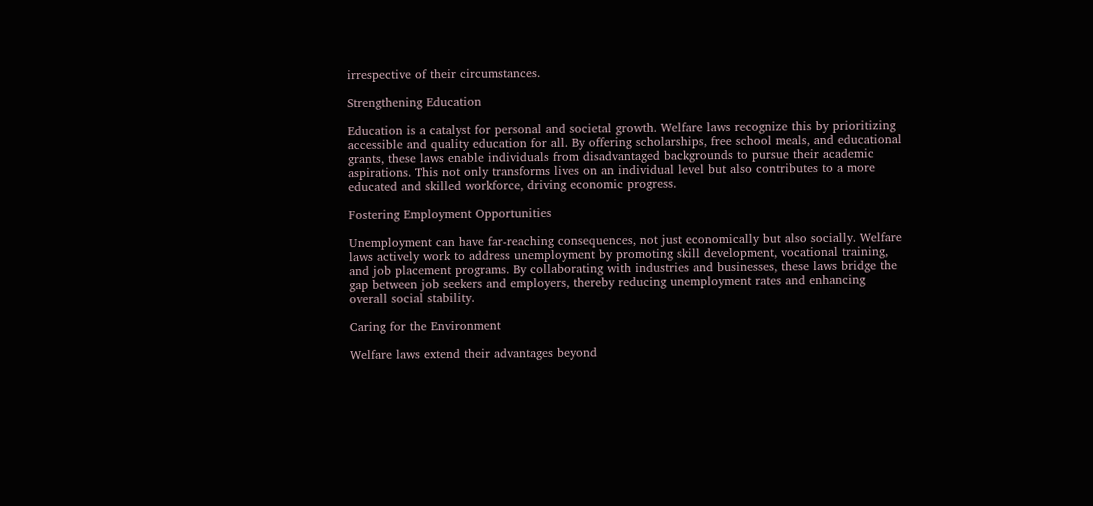irrespective of their circumstances.

Strengthening Education

Education is a catalyst for personal and societal growth. Welfare laws recognize this by prioritizing accessible and quality education for all. By offering scholarships, free school meals, and educational grants, these laws enable individuals from disadvantaged backgrounds to pursue their academic aspirations. This not only transforms lives on an individual level but also contributes to a more educated and skilled workforce, driving economic progress.

Fostering Employment Opportunities

Unemployment can have far-reaching consequences, not just economically but also socially. Welfare laws actively work to address unemployment by promoting skill development, vocational training, and job placement programs. By collaborating with industries and businesses, these laws bridge the gap between job seekers and employers, thereby reducing unemployment rates and enhancing overall social stability.

Caring for the Environment

Welfare laws extend their advantages beyond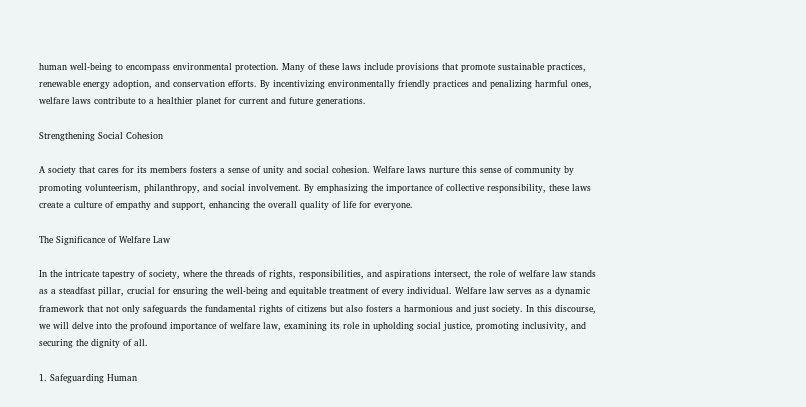human well-being to encompass environmental protection. Many of these laws include provisions that promote sustainable practices, renewable energy adoption, and conservation efforts. By incentivizing environmentally friendly practices and penalizing harmful ones, welfare laws contribute to a healthier planet for current and future generations.

Strengthening Social Cohesion

A society that cares for its members fosters a sense of unity and social cohesion. Welfare laws nurture this sense of community by promoting volunteerism, philanthropy, and social involvement. By emphasizing the importance of collective responsibility, these laws create a culture of empathy and support, enhancing the overall quality of life for everyone.

The Significance of Welfare Law

In the intricate tapestry of society, where the threads of rights, responsibilities, and aspirations intersect, the role of welfare law stands as a steadfast pillar, crucial for ensuring the well-being and equitable treatment of every individual. Welfare law serves as a dynamic framework that not only safeguards the fundamental rights of citizens but also fosters a harmonious and just society. In this discourse, we will delve into the profound importance of welfare law, examining its role in upholding social justice, promoting inclusivity, and securing the dignity of all.

1. Safeguarding Human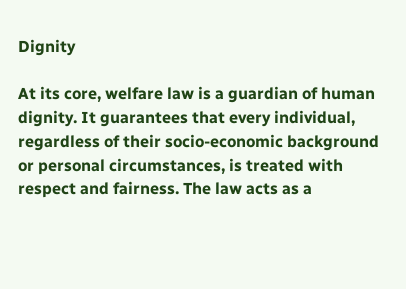Dignity

At its core, welfare law is a guardian of human dignity. It guarantees that every individual, regardless of their socio-economic background or personal circumstances, is treated with respect and fairness. The law acts as a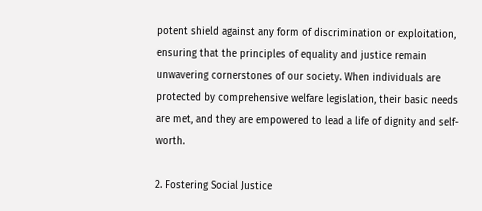potent shield against any form of discrimination or exploitation, ensuring that the principles of equality and justice remain unwavering cornerstones of our society. When individuals are protected by comprehensive welfare legislation, their basic needs are met, and they are empowered to lead a life of dignity and self-worth.

2. Fostering Social Justice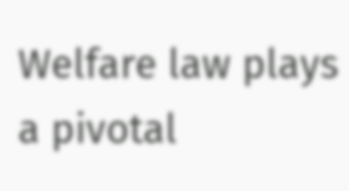Welfare law plays a pivotal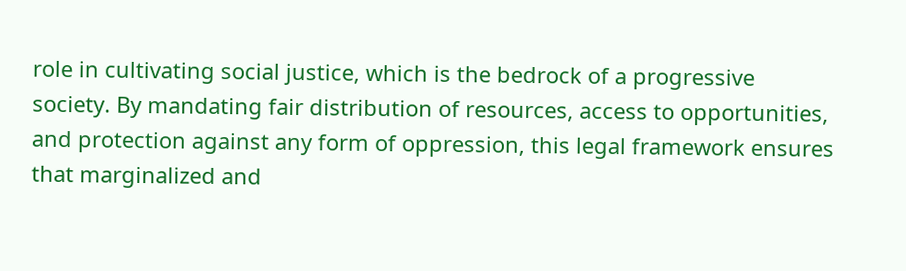role in cultivating social justice, which is the bedrock of a progressive society. By mandating fair distribution of resources, access to opportunities, and protection against any form of oppression, this legal framework ensures that marginalized and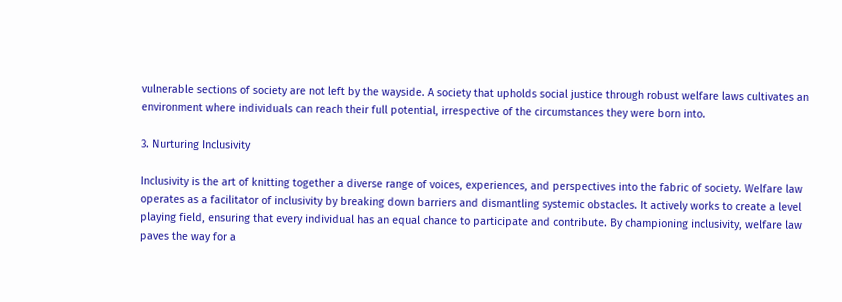vulnerable sections of society are not left by the wayside. A society that upholds social justice through robust welfare laws cultivates an environment where individuals can reach their full potential, irrespective of the circumstances they were born into.

3. Nurturing Inclusivity

Inclusivity is the art of knitting together a diverse range of voices, experiences, and perspectives into the fabric of society. Welfare law operates as a facilitator of inclusivity by breaking down barriers and dismantling systemic obstacles. It actively works to create a level playing field, ensuring that every individual has an equal chance to participate and contribute. By championing inclusivity, welfare law paves the way for a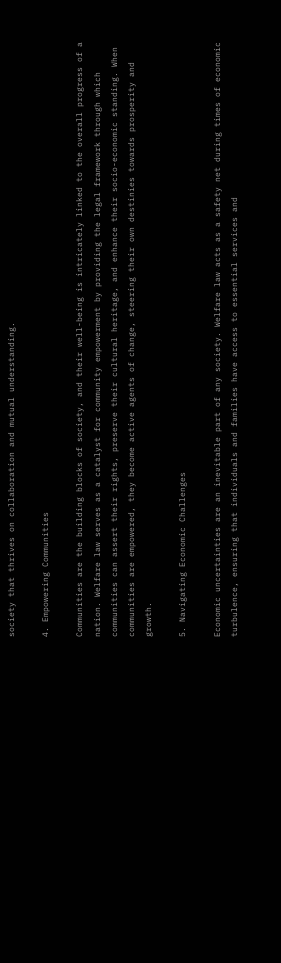society that thrives on collaboration and mutual understanding.

4. Empowering Communities

Communities are the building blocks of society, and their well-being is intricately linked to the overall progress of a nation. Welfare law serves as a catalyst for community empowerment by providing the legal framework through which communities can assert their rights, preserve their cultural heritage, and enhance their socio-economic standing. When communities are empowered, they become active agents of change, steering their own destinies towards prosperity and growth.

5. Navigating Economic Challenges

Economic uncertainties are an inevitable part of any society. Welfare law acts as a safety net during times of economic turbulence, ensuring that individuals and families have access to essential services and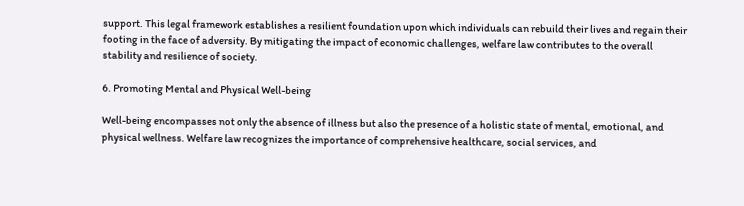support. This legal framework establishes a resilient foundation upon which individuals can rebuild their lives and regain their footing in the face of adversity. By mitigating the impact of economic challenges, welfare law contributes to the overall stability and resilience of society.

6. Promoting Mental and Physical Well-being

Well-being encompasses not only the absence of illness but also the presence of a holistic state of mental, emotional, and physical wellness. Welfare law recognizes the importance of comprehensive healthcare, social services, and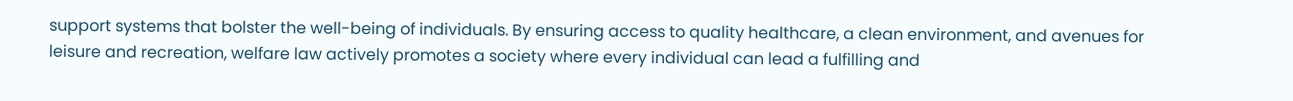support systems that bolster the well-being of individuals. By ensuring access to quality healthcare, a clean environment, and avenues for leisure and recreation, welfare law actively promotes a society where every individual can lead a fulfilling and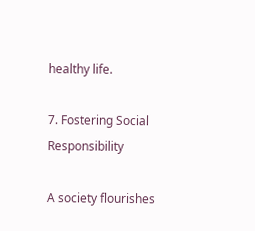healthy life.

7. Fostering Social Responsibility

A society flourishes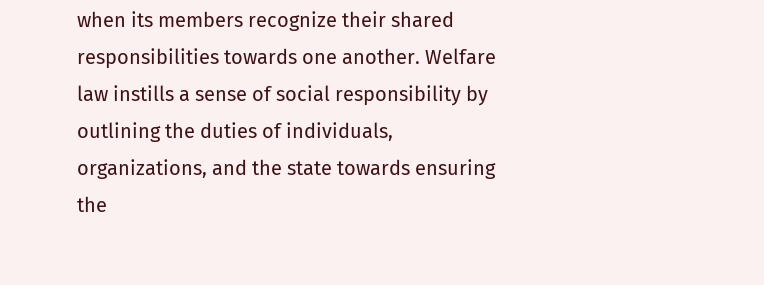when its members recognize their shared responsibilities towards one another. Welfare law instills a sense of social responsibility by outlining the duties of individuals, organizations, and the state towards ensuring the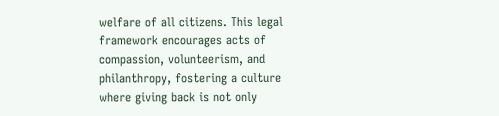welfare of all citizens. This legal framework encourages acts of compassion, volunteerism, and philanthropy, fostering a culture where giving back is not only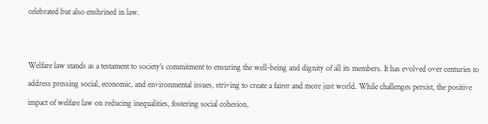celebrated but also enshrined in law.


Welfare law stands as a testament to society’s commitment to ensuring the well-being and dignity of all its members. It has evolved over centuries to address pressing social, economic, and environmental issues, striving to create a fairer and more just world. While challenges persist, the positive impact of welfare law on reducing inequalities, fostering social cohesion,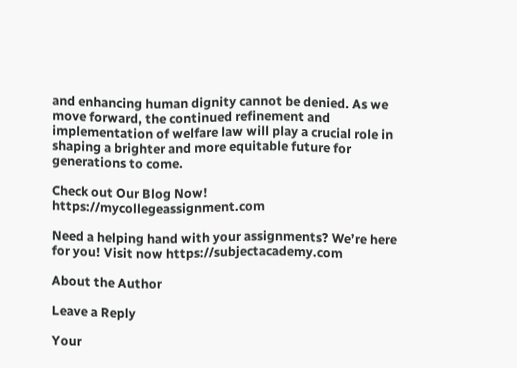and enhancing human dignity cannot be denied. As we move forward, the continued refinement and implementation of welfare law will play a crucial role in shaping a brighter and more equitable future for generations to come.

Check out Our Blog Now! https://mycollegeassignment.com

Need a helping hand with your assignments? We’re here for you! Visit now https://subjectacademy.com

About the Author

Leave a Reply

Your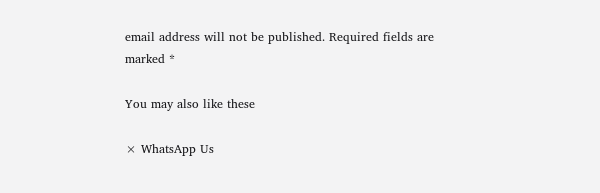email address will not be published. Required fields are marked *

You may also like these

× WhatsApp Us